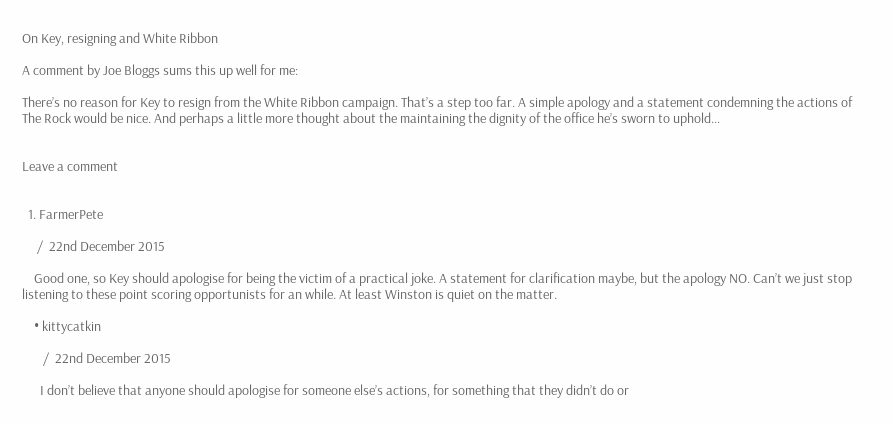On Key, resigning and White Ribbon

A comment by Joe Bloggs sums this up well for me:

There’s no reason for Key to resign from the White Ribbon campaign. That’s a step too far. A simple apology and a statement condemning the actions of The Rock would be nice. And perhaps a little more thought about the maintaining the dignity of the office he’s sworn to uphold…


Leave a comment


  1. FarmerPete

     /  22nd December 2015

    Good one, so Key should apologise for being the victim of a practical joke. A statement for clarification maybe, but the apology NO. Can’t we just stop listening to these point scoring opportunists for an while. At least Winston is quiet on the matter.

    • kittycatkin

       /  22nd December 2015

      I don’t believe that anyone should apologise for someone else’s actions, for something that they didn’t do or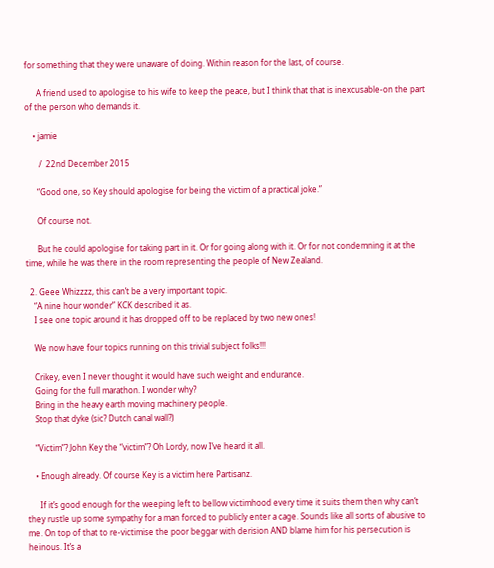for something that they were unaware of doing. Within reason for the last, of course.

      A friend used to apologise to his wife to keep the peace, but I think that that is inexcusable-on the part of the person who demands it.

    • jamie

       /  22nd December 2015

      “Good one, so Key should apologise for being the victim of a practical joke.”

      Of course not.

      But he could apologise for taking part in it. Or for going along with it. Or for not condemning it at the time, while he was there in the room representing the people of New Zealand.

  2. Geee Whizzzz, this can’t be a very important topic.
    “A nine hour wonder” KCK described it as.
    I see one topic around it has dropped off to be replaced by two new ones!

    We now have four topics running on this trivial subject folks!!!

    Crikey, even I never thought it would have such weight and endurance.
    Going for the full marathon. I wonder why?
    Bring in the heavy earth moving machinery people.
    Stop that dyke (sic? Dutch canal wall?)

    “Victim”? John Key the “victim”? Oh Lordy, now I’ve heard it all.

    • Enough already. Of course Key is a victim here Partisanz.

      If it’s good enough for the weeping left to bellow victimhood every time it suits them then why can’t they rustle up some sympathy for a man forced to publicly enter a cage. Sounds like all sorts of abusive to me. On top of that to re-victimise the poor beggar with derision AND blame him for his persecution is heinous. It’s a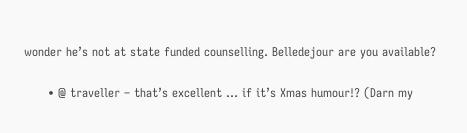wonder he’s not at state funded counselling. Belledejour are you available?

      • @ traveller – that’s excellent … if it’s Xmas humour!? (Darn my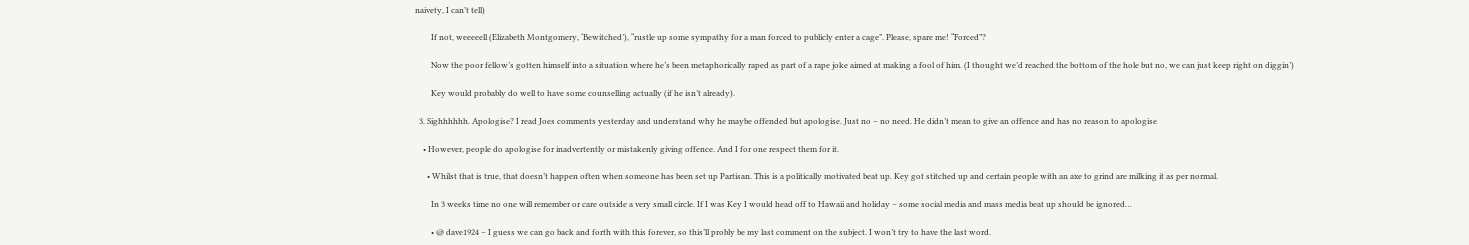naivety, I can’t tell)

        If not, weeeeell (Elizabeth Montgomery, ‘Bewitched’), “rustle up some sympathy for a man forced to publicly enter a cage”. Please, spare me! “Forced”?

        Now the poor fellow’s gotten himself into a situation where he’s been metaphorically raped as part of a rape joke aimed at making a fool of him. (I thought we’d reached the bottom of the hole but no, we can just keep right on diggin’)

        Key would probably do well to have some counselling actually (if he isn’t already).

  3. Sighhhhhh. Apologise? I read Joes comments yesterday and understand why he maybe offended but apologise. Just no – no need. He didn’t mean to give an offence and has no reason to apologise

    • However, people do apologise for inadvertently or mistakenly giving offence. And I for one respect them for it.

      • Whilst that is true, that doesn’t happen often when someone has been set up Partisan. This is a politically motivated beat up. Key got stitched up and certain people with an axe to grind are milking it as per normal.

        In 3 weeks time no one will remember or care outside a very small circle. If I was Key I would head off to Hawaii and holiday – some social media and mass media beat up should be ignored…

        • @ dave1924 – I guess we can go back and forth with this forever, so this’ll probly be my last comment on the subject. I won’t try to have the last word.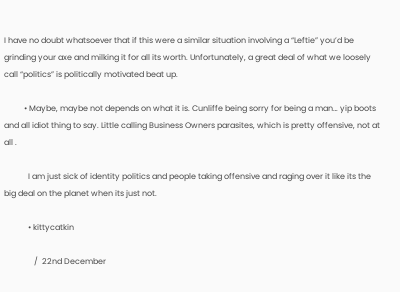I have no doubt whatsoever that if this were a similar situation involving a “Leftie” you’d be grinding your axe and milking it for all its worth. Unfortunately, a great deal of what we loosely call “politics” is politically motivated beat up.

          • Maybe, maybe not depends on what it is. Cunliffe being sorry for being a man… yip boots and all idiot thing to say. Little calling Business Owners parasites, which is pretty offensive, not at all .

            I am just sick of identity politics and people taking offensive and raging over it like its the big deal on the planet when its just not.

            • kittycatkin

               /  22nd December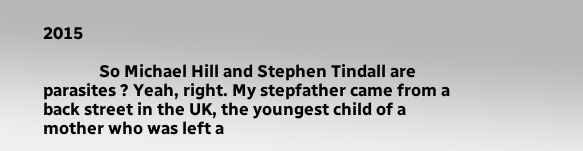2015

              So Michael Hill and Stephen Tindall are parasites ? Yeah, right. My stepfather came from a back street in the UK, the youngest child of a mother who was left a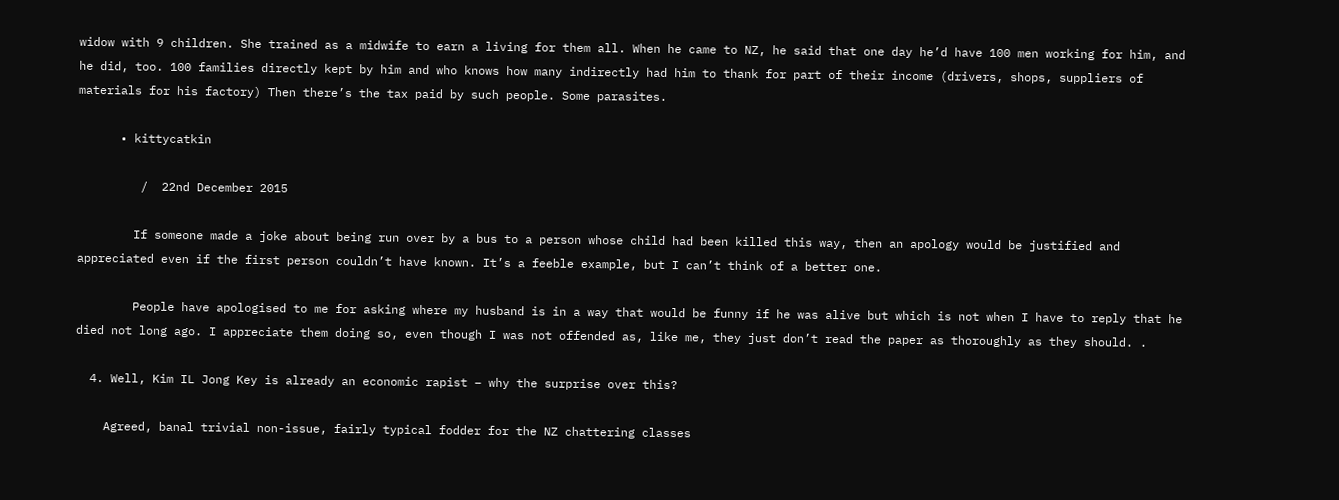widow with 9 children. She trained as a midwife to earn a living for them all. When he came to NZ, he said that one day he’d have 100 men working for him, and he did, too. 100 families directly kept by him and who knows how many indirectly had him to thank for part of their income (drivers, shops, suppliers of materials for his factory) Then there’s the tax paid by such people. Some parasites.

      • kittycatkin

         /  22nd December 2015

        If someone made a joke about being run over by a bus to a person whose child had been killed this way, then an apology would be justified and appreciated even if the first person couldn’t have known. It’s a feeble example, but I can’t think of a better one.

        People have apologised to me for asking where my husband is in a way that would be funny if he was alive but which is not when I have to reply that he died not long ago. I appreciate them doing so, even though I was not offended as, like me, they just don’t read the paper as thoroughly as they should. .

  4. Well, Kim IL Jong Key is already an economic rapist – why the surprise over this?

    Agreed, banal trivial non-issue, fairly typical fodder for the NZ chattering classes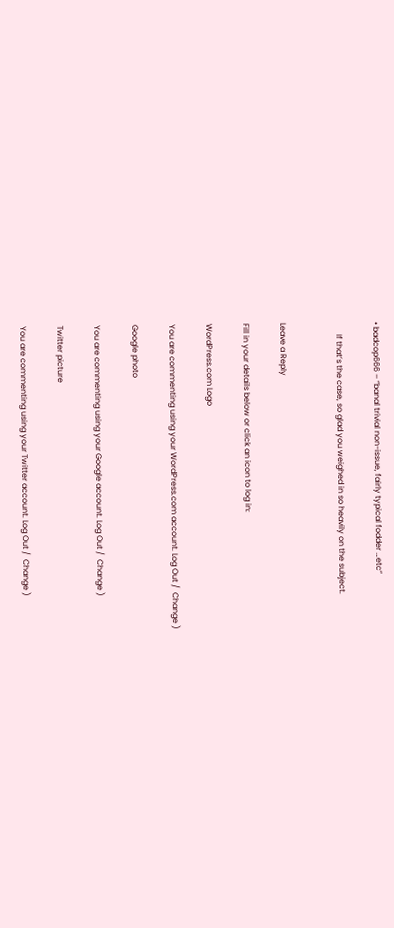• badcop666 – “banal trivial non-issue, fairly typical fodder …etc”

      If that’s the case, so glad you weighed in so heavily on the subject.


Leave a Reply

Fill in your details below or click an icon to log in:

WordPress.com Logo

You are commenting using your WordPress.com account. Log Out /  Change )

Google photo

You are commenting using your Google account. Log Out /  Change )

Twitter picture

You are commenting using your Twitter account. Log Out /  Change )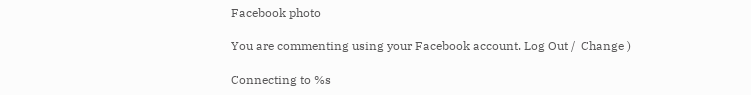Facebook photo

You are commenting using your Facebook account. Log Out /  Change )

Connecting to %s